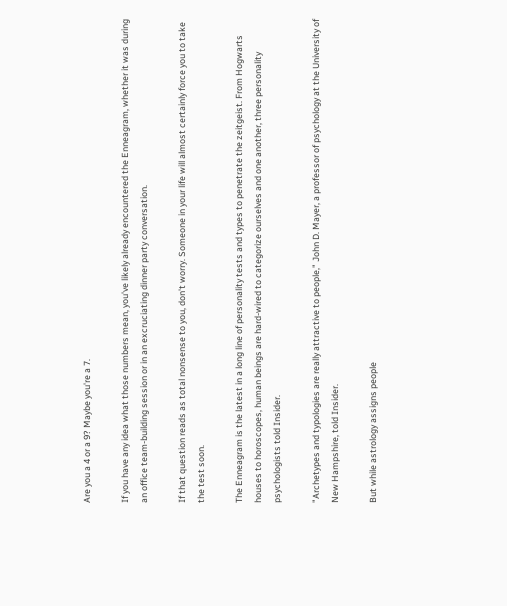Are you a 4 or a 9? Maybe you're a 7.

If you have any idea what those numbers mean, you've likely already encountered the Enneagram, whether it was during an office team-building session or in an excruciating dinner party conversation.

If that question reads as total nonsense to you, don't worry. Someone in your life will almost certainly force you to take the test soon.

The Enneagram is the latest in a long line of personality tests and types to penetrate the zeitgeist. From Hogwarts houses to horoscopes, human beings are hard-wired to categorize ourselves and one another, three personality psychologists told Insider.

"Archetypes and typologies are really attractive to people," John D. Mayer, a professor of psychology at the University of New Hampshire, told Insider.

But while astrology assigns people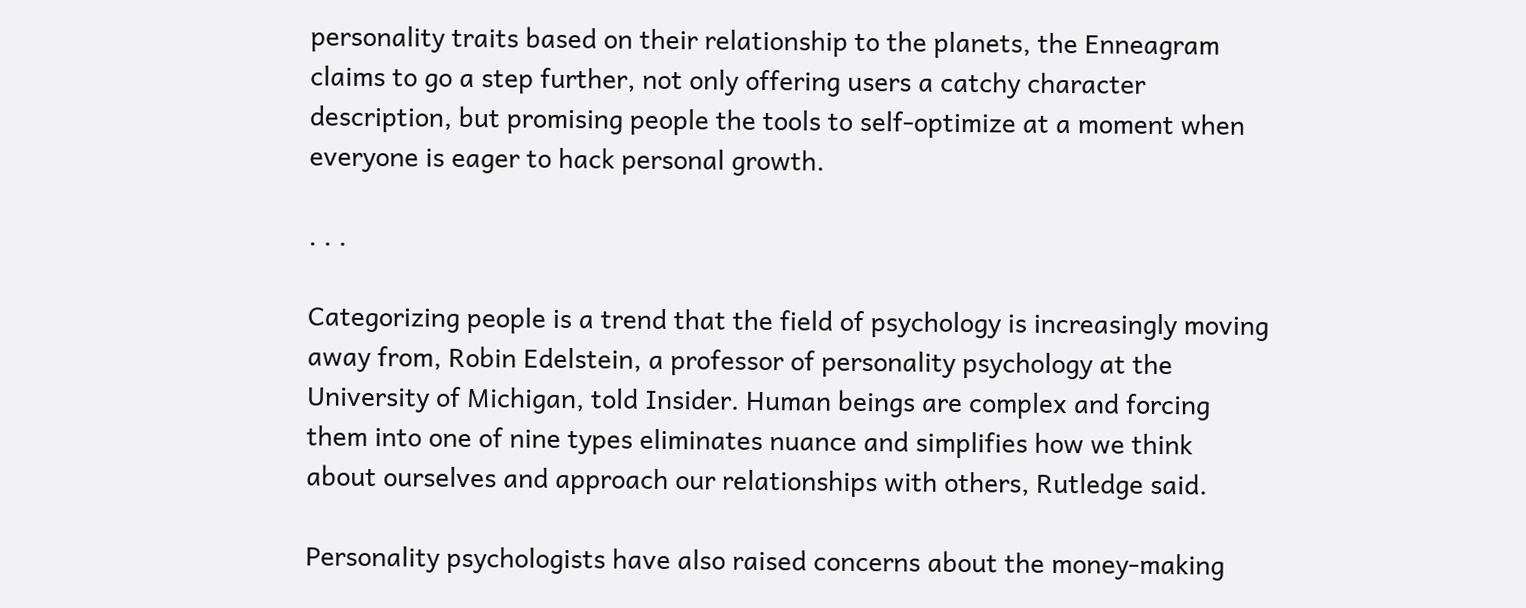personality traits based on their relationship to the planets, the Enneagram claims to go a step further, not only offering users a catchy character description, but promising people the tools to self-optimize at a moment when everyone is eager to hack personal growth.

. . .

Categorizing people is a trend that the field of psychology is increasingly moving away from, Robin Edelstein, a professor of personality psychology at the University of Michigan, told Insider. Human beings are complex and forcing them into one of nine types eliminates nuance and simplifies how we think about ourselves and approach our relationships with others, Rutledge said.

Personality psychologists have also raised concerns about the money-making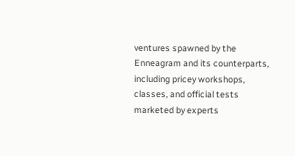ventures spawned by the Enneagram and its counterparts, including pricey workshops, classes, and official tests marketed by experts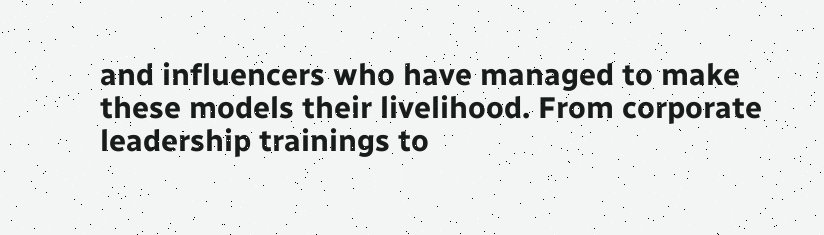and influencers who have managed to make these models their livelihood. From corporate leadership trainings to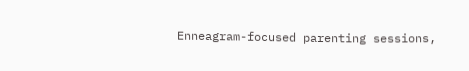Enneagram-focused parenting sessions,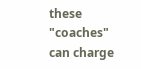these "coaches" can charge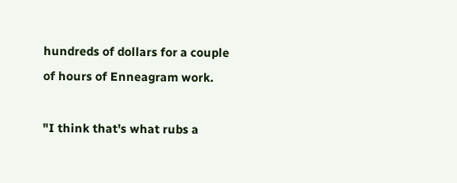hundreds of dollars for a couple of hours of Enneagram work.

"I think that's what rubs a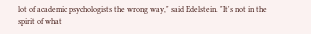lot of academic psychologists the wrong way," said Edelstein. "It's not in the spirit of what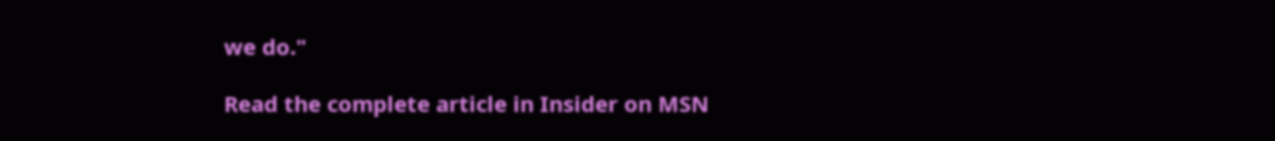we do."

Read the complete article in Insider on MSN